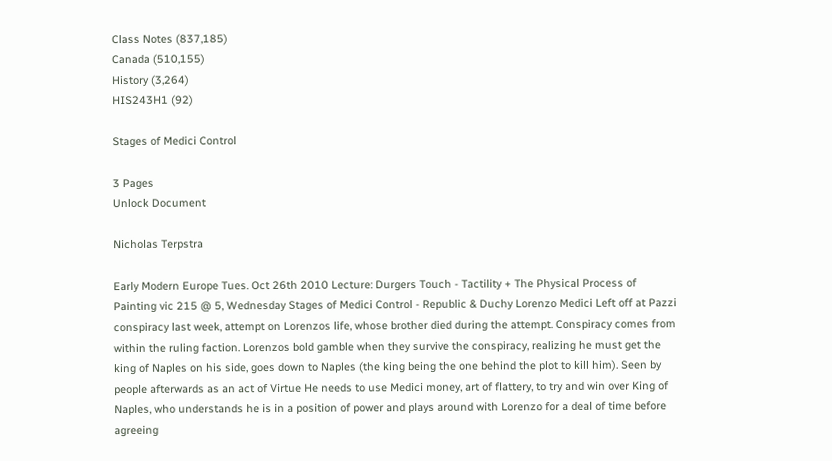Class Notes (837,185)
Canada (510,155)
History (3,264)
HIS243H1 (92)

Stages of Medici Control

3 Pages
Unlock Document

Nicholas Terpstra

Early Modern Europe Tues. Oct 26th 2010 Lecture: Durgers Touch - Tactility + The Physical Process of Painting vic 215 @ 5, Wednesday Stages of Medici Control - Republic & Duchy Lorenzo Medici Left off at Pazzi conspiracy last week, attempt on Lorenzos life, whose brother died during the attempt. Conspiracy comes from within the ruling faction. Lorenzos bold gamble when they survive the conspiracy, realizing he must get the king of Naples on his side, goes down to Naples (the king being the one behind the plot to kill him). Seen by people afterwards as an act of Virtue He needs to use Medici money, art of flattery, to try and win over King of Naples, who understands he is in a position of power and plays around with Lorenzo for a deal of time before agreeing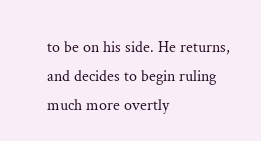to be on his side. He returns, and decides to begin ruling much more overtly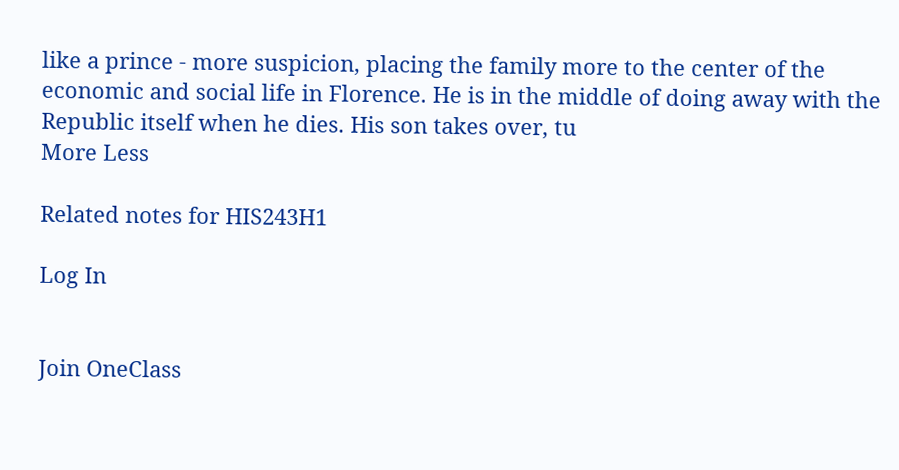like a prince - more suspicion, placing the family more to the center of the economic and social life in Florence. He is in the middle of doing away with the Republic itself when he dies. His son takes over, tu
More Less

Related notes for HIS243H1

Log In


Join OneClass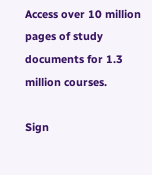Access over 10 million pages of study
documents for 1.3 million courses.

Sign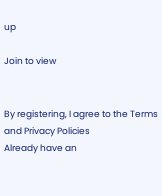up

Join to view


By registering, I agree to the Terms and Privacy Policies
Already have an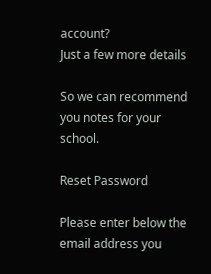account?
Just a few more details

So we can recommend you notes for your school.

Reset Password

Please enter below the email address you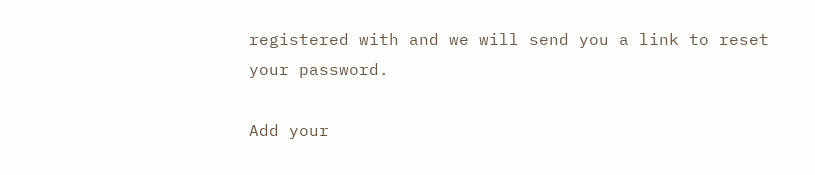registered with and we will send you a link to reset your password.

Add your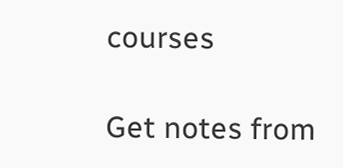courses

Get notes from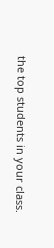the top students in your class.